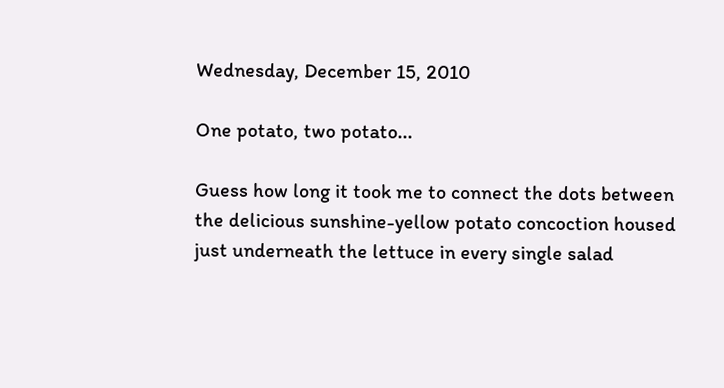Wednesday, December 15, 2010

One potato, two potato...

Guess how long it took me to connect the dots between the delicious sunshine-yellow potato concoction housed just underneath the lettuce in every single salad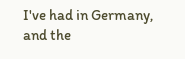I've had in Germany, and the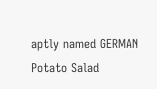aptly named GERMAN Potato Salad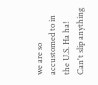we are so accustomed to in the U.S. Ha ha! Can't slip anything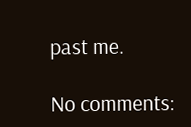past me.

No comments: